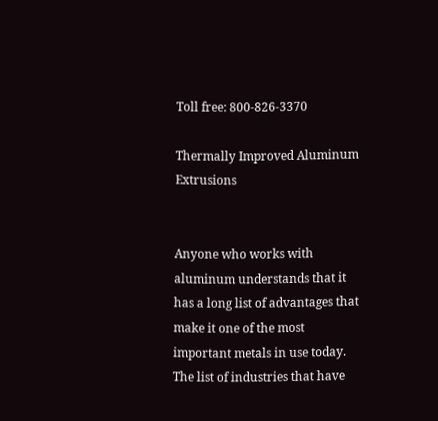Toll free: 800-826-3370

Thermally Improved Aluminum Extrusions


Anyone who works with aluminum understands that it has a long list of advantages that make it one of the most important metals in use today. The list of industries that have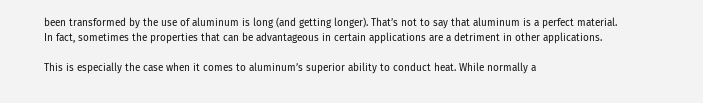been transformed by the use of aluminum is long (and getting longer). That’s not to say that aluminum is a perfect material. In fact, sometimes the properties that can be advantageous in certain applications are a detriment in other applications.

This is especially the case when it comes to aluminum’s superior ability to conduct heat. While normally a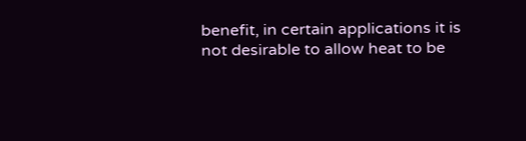benefit, in certain applications it is not desirable to allow heat to be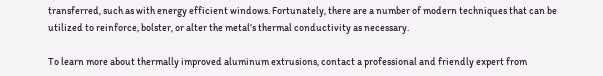transferred, such as with energy efficient windows. Fortunately, there are a number of modern techniques that can be utilized to reinforce, bolster, or alter the metal’s thermal conductivity as necessary.

To learn more about thermally improved aluminum extrusions, contact a professional and friendly expert from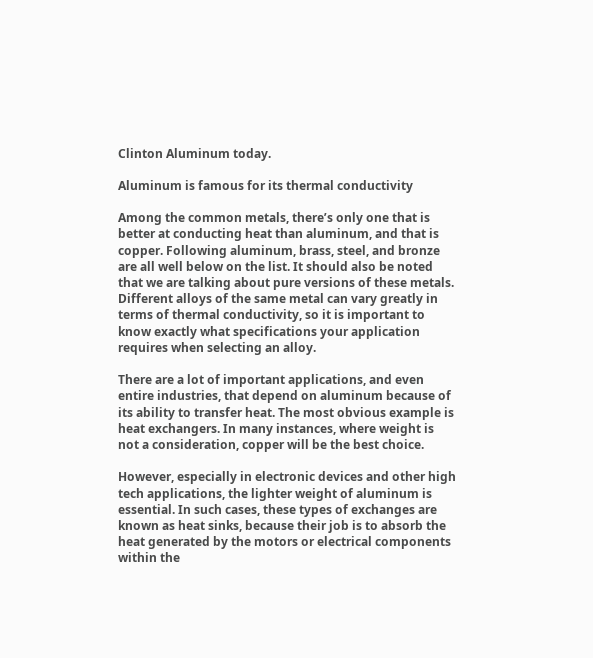Clinton Aluminum today.

Aluminum is famous for its thermal conductivity

Among the common metals, there’s only one that is better at conducting heat than aluminum, and that is copper. Following aluminum, brass, steel, and bronze are all well below on the list. It should also be noted that we are talking about pure versions of these metals. Different alloys of the same metal can vary greatly in terms of thermal conductivity, so it is important to know exactly what specifications your application requires when selecting an alloy.

There are a lot of important applications, and even entire industries, that depend on aluminum because of its ability to transfer heat. The most obvious example is heat exchangers. In many instances, where weight is not a consideration, copper will be the best choice.

However, especially in electronic devices and other high tech applications, the lighter weight of aluminum is essential. In such cases, these types of exchanges are known as heat sinks, because their job is to absorb the heat generated by the motors or electrical components within the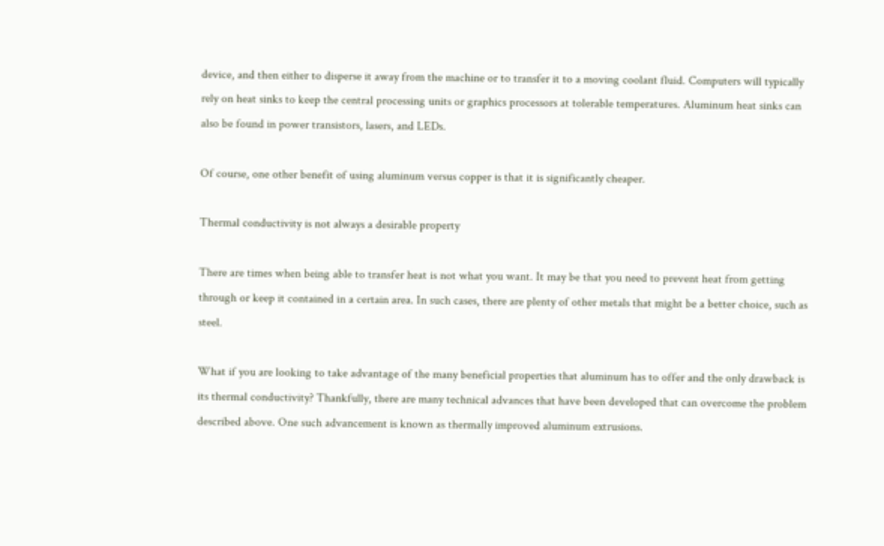device, and then either to disperse it away from the machine or to transfer it to a moving coolant fluid. Computers will typically rely on heat sinks to keep the central processing units or graphics processors at tolerable temperatures. Aluminum heat sinks can also be found in power transistors, lasers, and LEDs.

Of course, one other benefit of using aluminum versus copper is that it is significantly cheaper.

Thermal conductivity is not always a desirable property

There are times when being able to transfer heat is not what you want. It may be that you need to prevent heat from getting through or keep it contained in a certain area. In such cases, there are plenty of other metals that might be a better choice, such as steel.

What if you are looking to take advantage of the many beneficial properties that aluminum has to offer and the only drawback is its thermal conductivity? Thankfully, there are many technical advances that have been developed that can overcome the problem described above. One such advancement is known as thermally improved aluminum extrusions.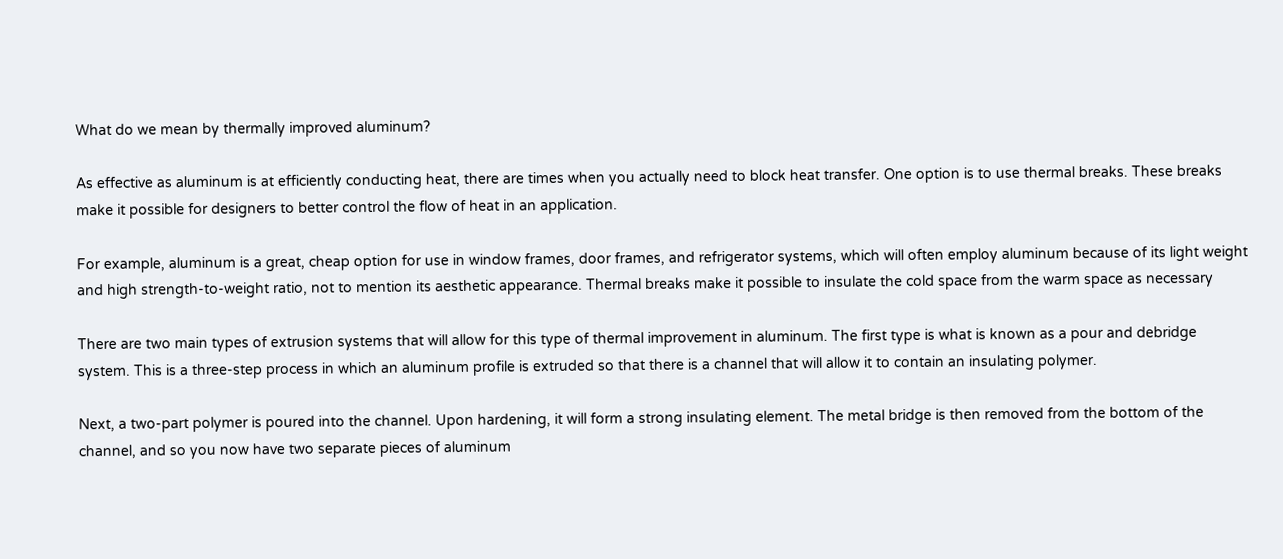What do we mean by thermally improved aluminum?

As effective as aluminum is at efficiently conducting heat, there are times when you actually need to block heat transfer. One option is to use thermal breaks. These breaks make it possible for designers to better control the flow of heat in an application.

For example, aluminum is a great, cheap option for use in window frames, door frames, and refrigerator systems, which will often employ aluminum because of its light weight and high strength-to-weight ratio, not to mention its aesthetic appearance. Thermal breaks make it possible to insulate the cold space from the warm space as necessary

There are two main types of extrusion systems that will allow for this type of thermal improvement in aluminum. The first type is what is known as a pour and debridge system. This is a three-step process in which an aluminum profile is extruded so that there is a channel that will allow it to contain an insulating polymer.

Next, a two-part polymer is poured into the channel. Upon hardening, it will form a strong insulating element. The metal bridge is then removed from the bottom of the channel, and so you now have two separate pieces of aluminum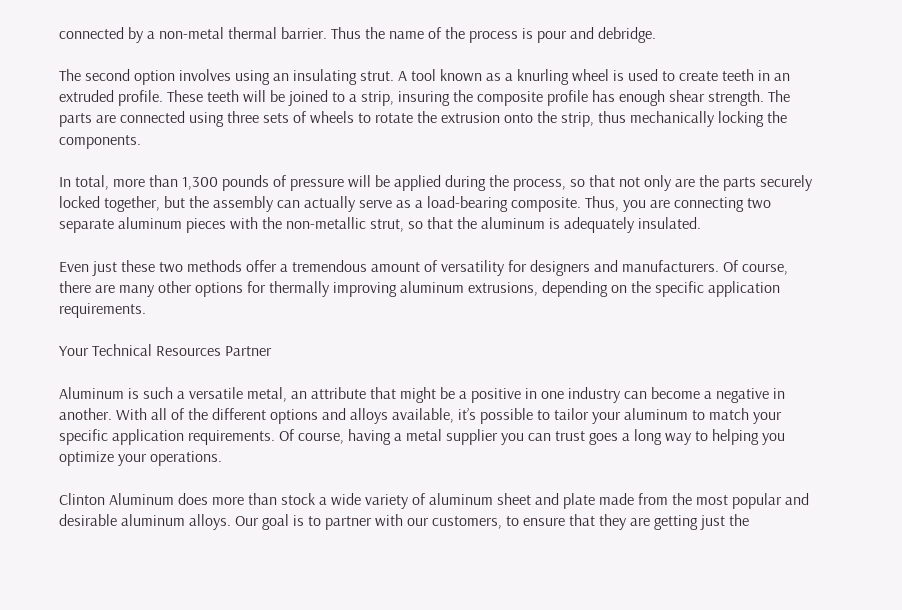connected by a non-metal thermal barrier. Thus the name of the process is pour and debridge.

The second option involves using an insulating strut. A tool known as a knurling wheel is used to create teeth in an extruded profile. These teeth will be joined to a strip, insuring the composite profile has enough shear strength. The parts are connected using three sets of wheels to rotate the extrusion onto the strip, thus mechanically locking the components.

In total, more than 1,300 pounds of pressure will be applied during the process, so that not only are the parts securely locked together, but the assembly can actually serve as a load-bearing composite. Thus, you are connecting two separate aluminum pieces with the non-metallic strut, so that the aluminum is adequately insulated.

Even just these two methods offer a tremendous amount of versatility for designers and manufacturers. Of course, there are many other options for thermally improving aluminum extrusions, depending on the specific application requirements.

Your Technical Resources Partner

Aluminum is such a versatile metal, an attribute that might be a positive in one industry can become a negative in another. With all of the different options and alloys available, it’s possible to tailor your aluminum to match your specific application requirements. Of course, having a metal supplier you can trust goes a long way to helping you optimize your operations.

Clinton Aluminum does more than stock a wide variety of aluminum sheet and plate made from the most popular and desirable aluminum alloys. Our goal is to partner with our customers, to ensure that they are getting just the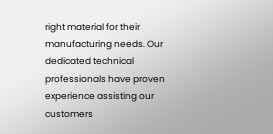right material for their manufacturing needs. Our dedicated technical professionals have proven experience assisting our customers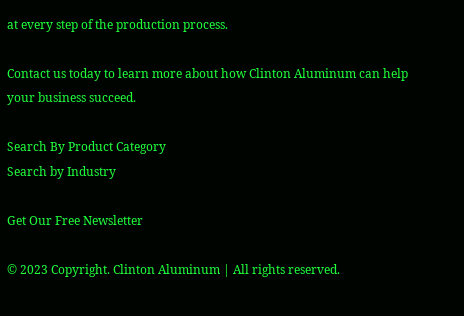at every step of the production process.

Contact us today to learn more about how Clinton Aluminum can help your business succeed.

Search By Product Category
Search by Industry

Get Our Free Newsletter

© 2023 Copyright. Clinton Aluminum | All rights reserved.